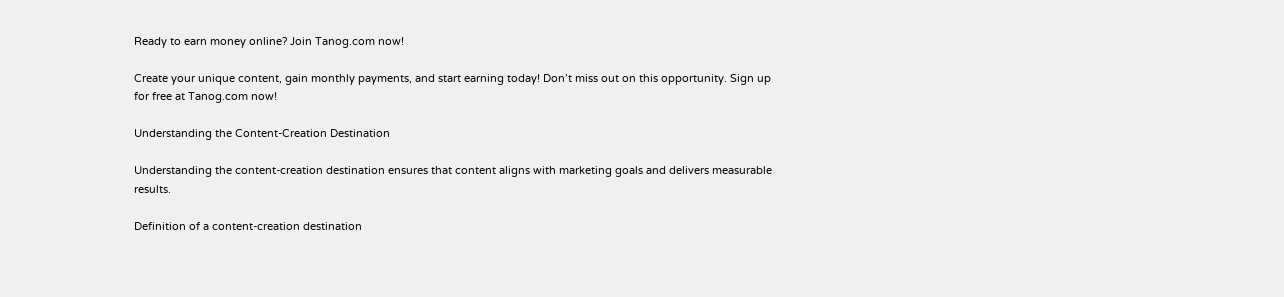Ready to earn money online? Join Tanog.com now!

Create your unique content, gain monthly payments, and start earning today! Don’t miss out on this opportunity. Sign up for free at Tanog.com now!

Understanding the Content-Creation Destination

Understanding the content-creation destination ensures that content aligns with marketing goals and delivers measurable results.

Definition of a content-creation destination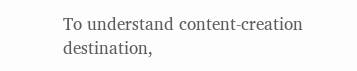To understand content-creation destination,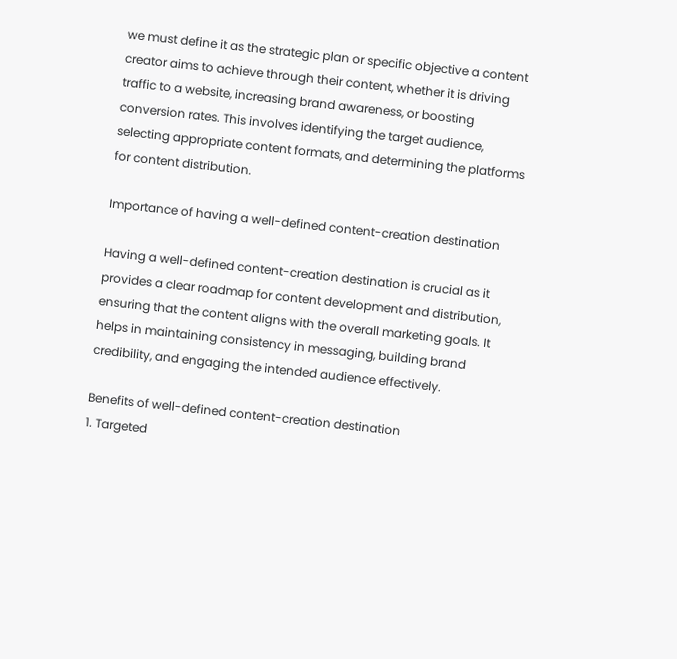we must define it as the strategic plan or specific objective a content creator aims to achieve through their content, whether it is driving traffic to a website, increasing brand awareness, or boosting conversion rates. This involves identifying the target audience, selecting appropriate content formats, and determining the platforms for content distribution.

Importance of having a well-defined content-creation destination

Having a well-defined content-creation destination is crucial as it provides a clear roadmap for content development and distribution, ensuring that the content aligns with the overall marketing goals. It helps in maintaining consistency in messaging, building brand credibility, and engaging the intended audience effectively.

Benefits of well-defined content-creation destination
1. Targeted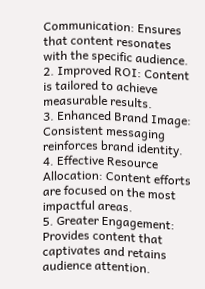Communication: Ensures that content resonates with the specific audience.
2. Improved ROI: Content is tailored to achieve measurable results.
3. Enhanced Brand Image: Consistent messaging reinforces brand identity.
4. Effective Resource Allocation: Content efforts are focused on the most impactful areas.
5. Greater Engagement: Provides content that captivates and retains audience attention.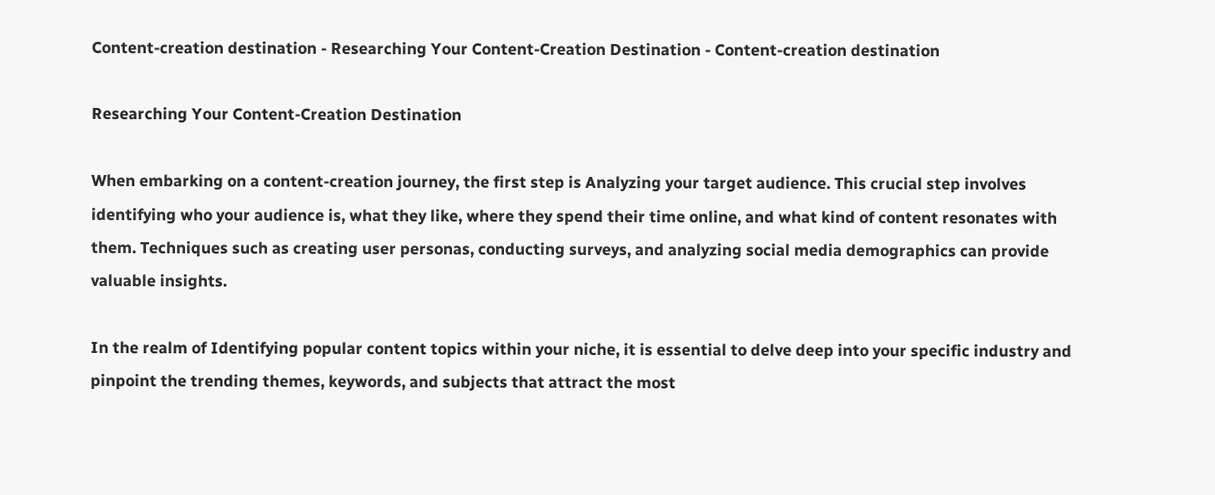Content-creation destination - Researching Your Content-Creation Destination - Content-creation destination

Researching Your Content-Creation Destination

When embarking on a content-creation journey, the first step is Analyzing your target audience. This crucial step involves identifying who your audience is, what they like, where they spend their time online, and what kind of content resonates with them. Techniques such as creating user personas, conducting surveys, and analyzing social media demographics can provide valuable insights.

In the realm of Identifying popular content topics within your niche, it is essential to delve deep into your specific industry and pinpoint the trending themes, keywords, and subjects that attract the most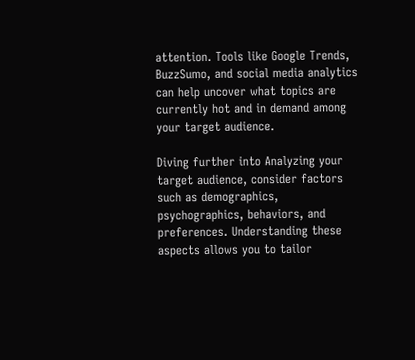attention. Tools like Google Trends, BuzzSumo, and social media analytics can help uncover what topics are currently hot and in demand among your target audience.

Diving further into Analyzing your target audience, consider factors such as demographics, psychographics, behaviors, and preferences. Understanding these aspects allows you to tailor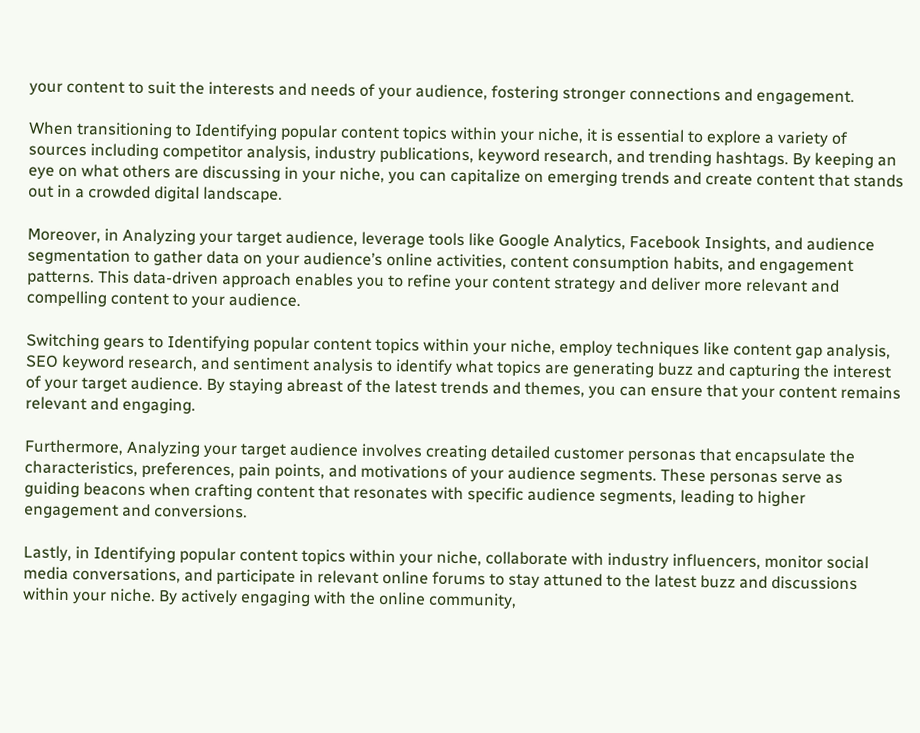your content to suit the interests and needs of your audience, fostering stronger connections and engagement.

When transitioning to Identifying popular content topics within your niche, it is essential to explore a variety of sources including competitor analysis, industry publications, keyword research, and trending hashtags. By keeping an eye on what others are discussing in your niche, you can capitalize on emerging trends and create content that stands out in a crowded digital landscape.

Moreover, in Analyzing your target audience, leverage tools like Google Analytics, Facebook Insights, and audience segmentation to gather data on your audience’s online activities, content consumption habits, and engagement patterns. This data-driven approach enables you to refine your content strategy and deliver more relevant and compelling content to your audience.

Switching gears to Identifying popular content topics within your niche, employ techniques like content gap analysis, SEO keyword research, and sentiment analysis to identify what topics are generating buzz and capturing the interest of your target audience. By staying abreast of the latest trends and themes, you can ensure that your content remains relevant and engaging.

Furthermore, Analyzing your target audience involves creating detailed customer personas that encapsulate the characteristics, preferences, pain points, and motivations of your audience segments. These personas serve as guiding beacons when crafting content that resonates with specific audience segments, leading to higher engagement and conversions.

Lastly, in Identifying popular content topics within your niche, collaborate with industry influencers, monitor social media conversations, and participate in relevant online forums to stay attuned to the latest buzz and discussions within your niche. By actively engaging with the online community,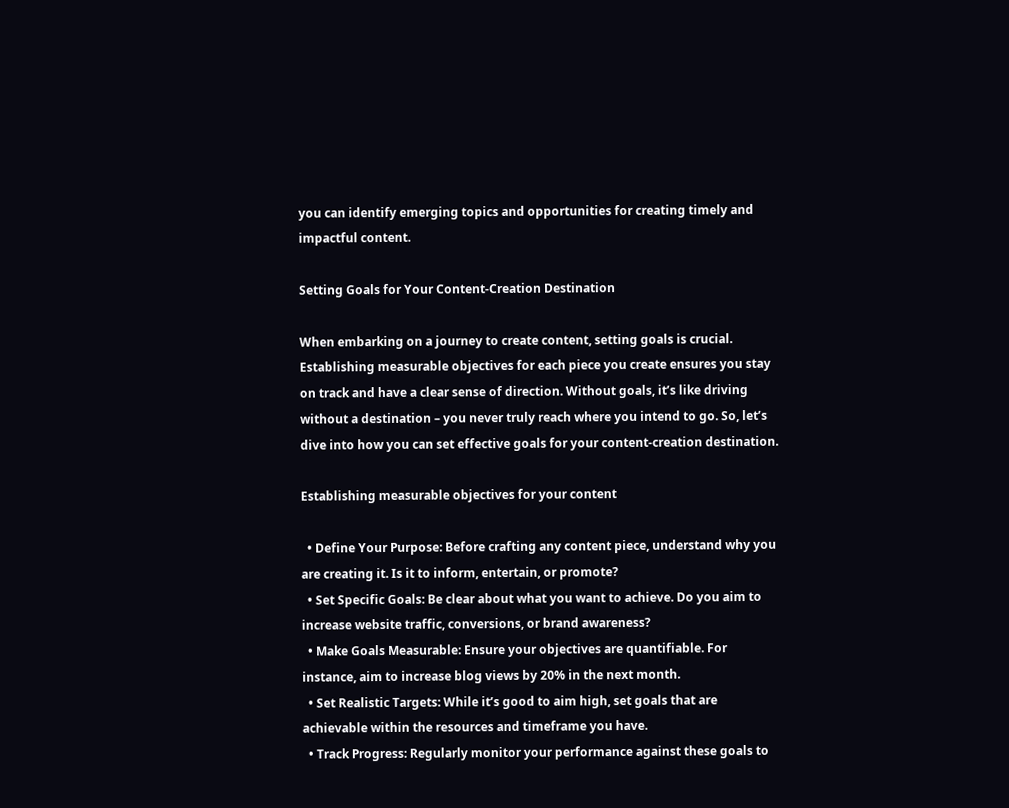you can identify emerging topics and opportunities for creating timely and impactful content.

Setting Goals for Your Content-Creation Destination

When embarking on a journey to create content, setting goals is crucial. Establishing measurable objectives for each piece you create ensures you stay on track and have a clear sense of direction. Without goals, it’s like driving without a destination – you never truly reach where you intend to go. So, let’s dive into how you can set effective goals for your content-creation destination.

Establishing measurable objectives for your content

  • Define Your Purpose: Before crafting any content piece, understand why you are creating it. Is it to inform, entertain, or promote?
  • Set Specific Goals: Be clear about what you want to achieve. Do you aim to increase website traffic, conversions, or brand awareness?
  • Make Goals Measurable: Ensure your objectives are quantifiable. For instance, aim to increase blog views by 20% in the next month.
  • Set Realistic Targets: While it’s good to aim high, set goals that are achievable within the resources and timeframe you have.
  • Track Progress: Regularly monitor your performance against these goals to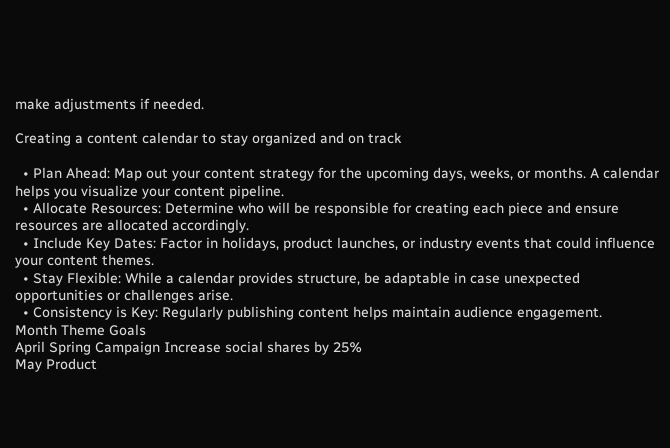make adjustments if needed.

Creating a content calendar to stay organized and on track

  • Plan Ahead: Map out your content strategy for the upcoming days, weeks, or months. A calendar helps you visualize your content pipeline.
  • Allocate Resources: Determine who will be responsible for creating each piece and ensure resources are allocated accordingly.
  • Include Key Dates: Factor in holidays, product launches, or industry events that could influence your content themes.
  • Stay Flexible: While a calendar provides structure, be adaptable in case unexpected opportunities or challenges arise.
  • Consistency is Key: Regularly publishing content helps maintain audience engagement.
Month Theme Goals
April Spring Campaign Increase social shares by 25%
May Product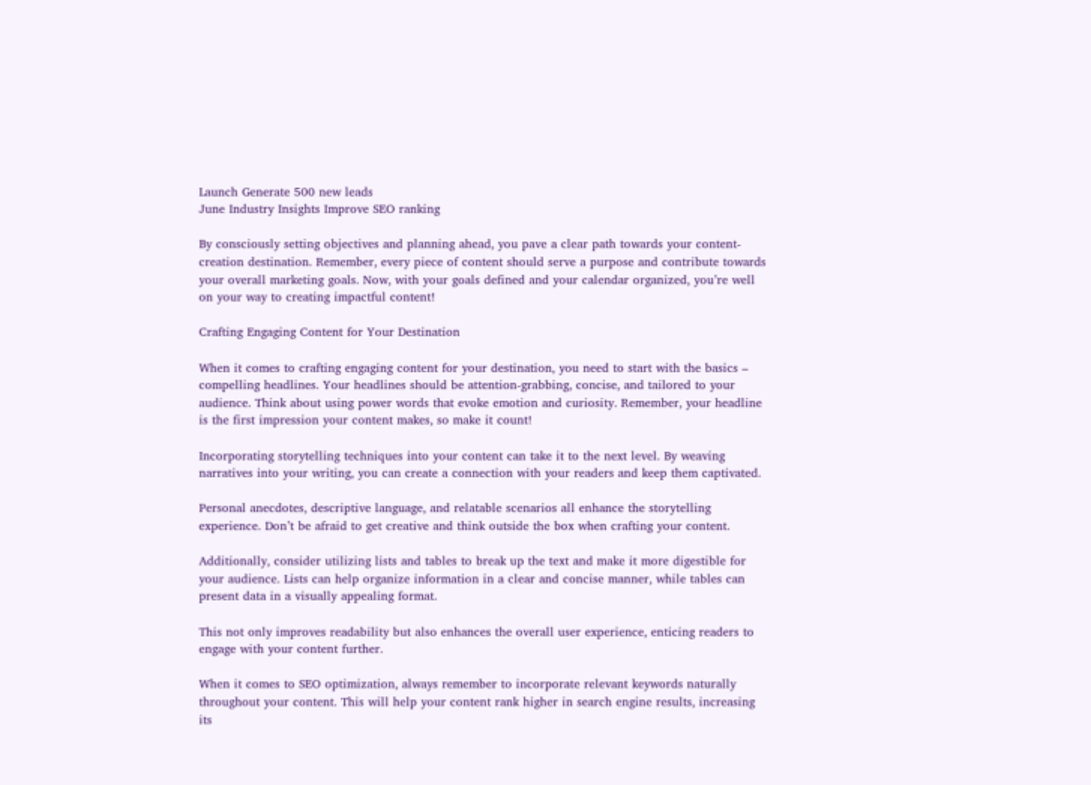Launch Generate 500 new leads
June Industry Insights Improve SEO ranking

By consciously setting objectives and planning ahead, you pave a clear path towards your content-creation destination. Remember, every piece of content should serve a purpose and contribute towards your overall marketing goals. Now, with your goals defined and your calendar organized, you’re well on your way to creating impactful content!

Crafting Engaging Content for Your Destination

When it comes to crafting engaging content for your destination, you need to start with the basics – compelling headlines. Your headlines should be attention-grabbing, concise, and tailored to your audience. Think about using power words that evoke emotion and curiosity. Remember, your headline is the first impression your content makes, so make it count!

Incorporating storytelling techniques into your content can take it to the next level. By weaving narratives into your writing, you can create a connection with your readers and keep them captivated.

Personal anecdotes, descriptive language, and relatable scenarios all enhance the storytelling experience. Don’t be afraid to get creative and think outside the box when crafting your content.

Additionally, consider utilizing lists and tables to break up the text and make it more digestible for your audience. Lists can help organize information in a clear and concise manner, while tables can present data in a visually appealing format.

This not only improves readability but also enhances the overall user experience, enticing readers to engage with your content further.

When it comes to SEO optimization, always remember to incorporate relevant keywords naturally throughout your content. This will help your content rank higher in search engine results, increasing its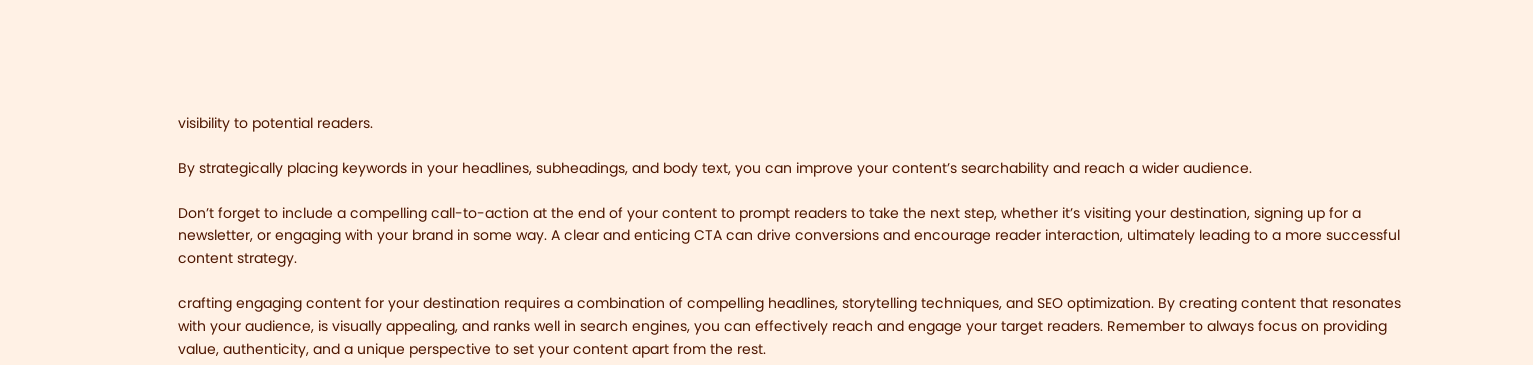visibility to potential readers.

By strategically placing keywords in your headlines, subheadings, and body text, you can improve your content’s searchability and reach a wider audience.

Don’t forget to include a compelling call-to-action at the end of your content to prompt readers to take the next step, whether it’s visiting your destination, signing up for a newsletter, or engaging with your brand in some way. A clear and enticing CTA can drive conversions and encourage reader interaction, ultimately leading to a more successful content strategy.

crafting engaging content for your destination requires a combination of compelling headlines, storytelling techniques, and SEO optimization. By creating content that resonates with your audience, is visually appealing, and ranks well in search engines, you can effectively reach and engage your target readers. Remember to always focus on providing value, authenticity, and a unique perspective to set your content apart from the rest.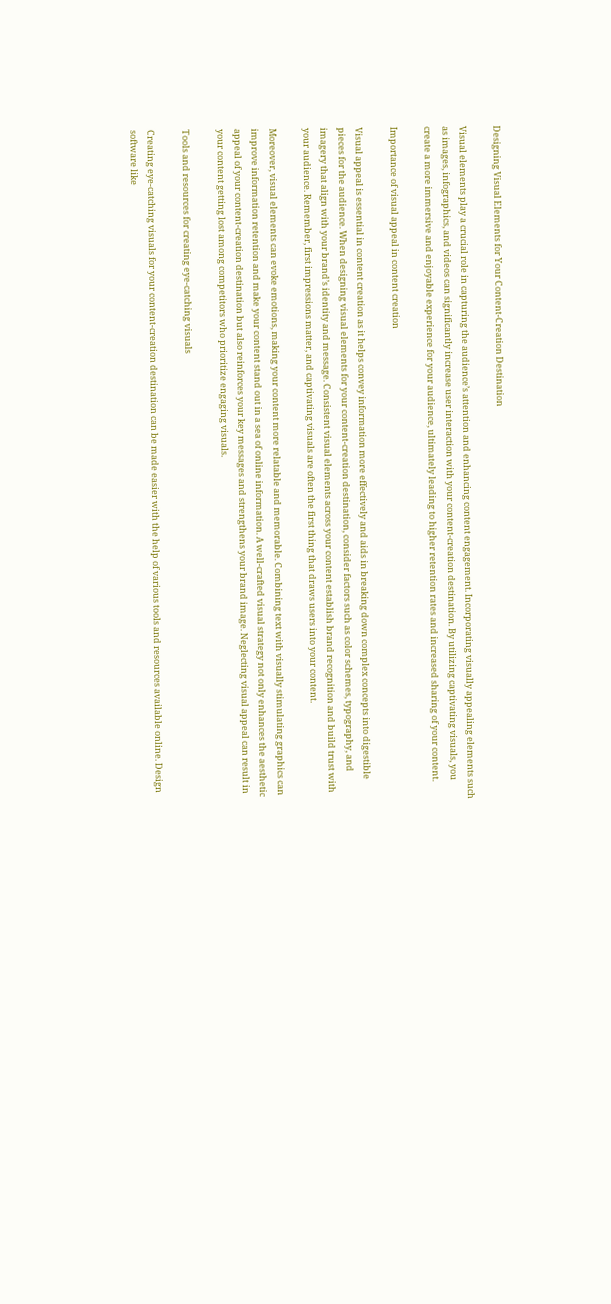Designing Visual Elements for Your Content-Creation Destination

Visual elements play a crucial role in capturing the audience’s attention and enhancing content engagement. Incorporating visually appealing elements such as images, infographics, and videos can significantly increase user interaction with your content-creation destination. By utilizing captivating visuals, you create a more immersive and enjoyable experience for your audience, ultimately leading to higher retention rates and increased sharing of your content.

Importance of visual appeal in content creation

Visual appeal is essential in content creation as it helps convey information more effectively and aids in breaking down complex concepts into digestible pieces for the audience. When designing visual elements for your content-creation destination, consider factors such as color schemes, typography, and imagery that align with your brand’s identity and message. Consistent visual elements across your content establish brand recognition and build trust with your audience. Remember, first impressions matter, and captivating visuals are often the first thing that draws users into your content.

Moreover, visual elements can evoke emotions, making your content more relatable and memorable. Combining text with visually stimulating graphics can improve information retention and make your content stand out in a sea of online information. A well-crafted visual strategy not only enhances the aesthetic appeal of your content-creation destination but also reinforces your key messages and strengthens your brand image. Neglecting visual appeal can result in your content getting lost among competitors who prioritize engaging visuals.

Tools and resources for creating eye-catching visuals

Creating eye-catching visuals for your content-creation destination can be made easier with the help of various tools and resources available online. Design software like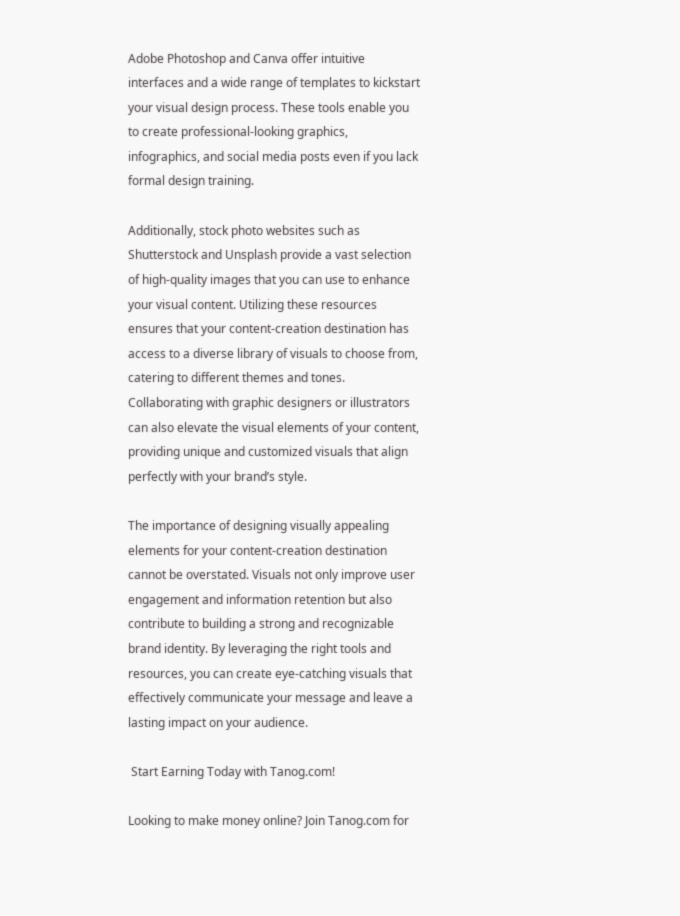Adobe Photoshop and Canva offer intuitive interfaces and a wide range of templates to kickstart your visual design process. These tools enable you to create professional-looking graphics, infographics, and social media posts even if you lack formal design training.

Additionally, stock photo websites such as Shutterstock and Unsplash provide a vast selection of high-quality images that you can use to enhance your visual content. Utilizing these resources ensures that your content-creation destination has access to a diverse library of visuals to choose from, catering to different themes and tones. Collaborating with graphic designers or illustrators can also elevate the visual elements of your content, providing unique and customized visuals that align perfectly with your brand’s style.

The importance of designing visually appealing elements for your content-creation destination cannot be overstated. Visuals not only improve user engagement and information retention but also contribute to building a strong and recognizable brand identity. By leveraging the right tools and resources, you can create eye-catching visuals that effectively communicate your message and leave a lasting impact on your audience.

 Start Earning Today with Tanog.com!

Looking to make money online? Join Tanog.com for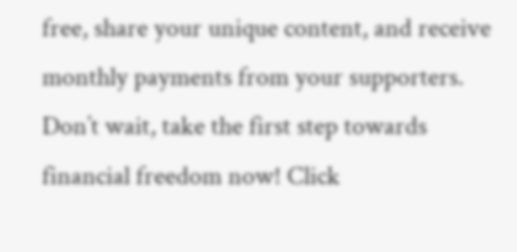free, share your unique content, and receive monthly payments from your supporters. Don’t wait, take the first step towards financial freedom now! Click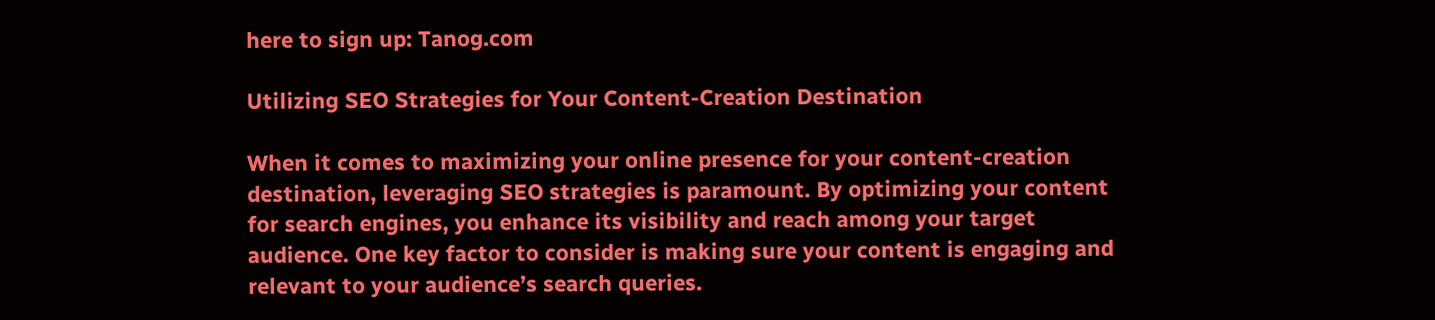here to sign up: Tanog.com

Utilizing SEO Strategies for Your Content-Creation Destination

When it comes to maximizing your online presence for your content-creation destination, leveraging SEO strategies is paramount. By optimizing your content for search engines, you enhance its visibility and reach among your target audience. One key factor to consider is making sure your content is engaging and relevant to your audience’s search queries.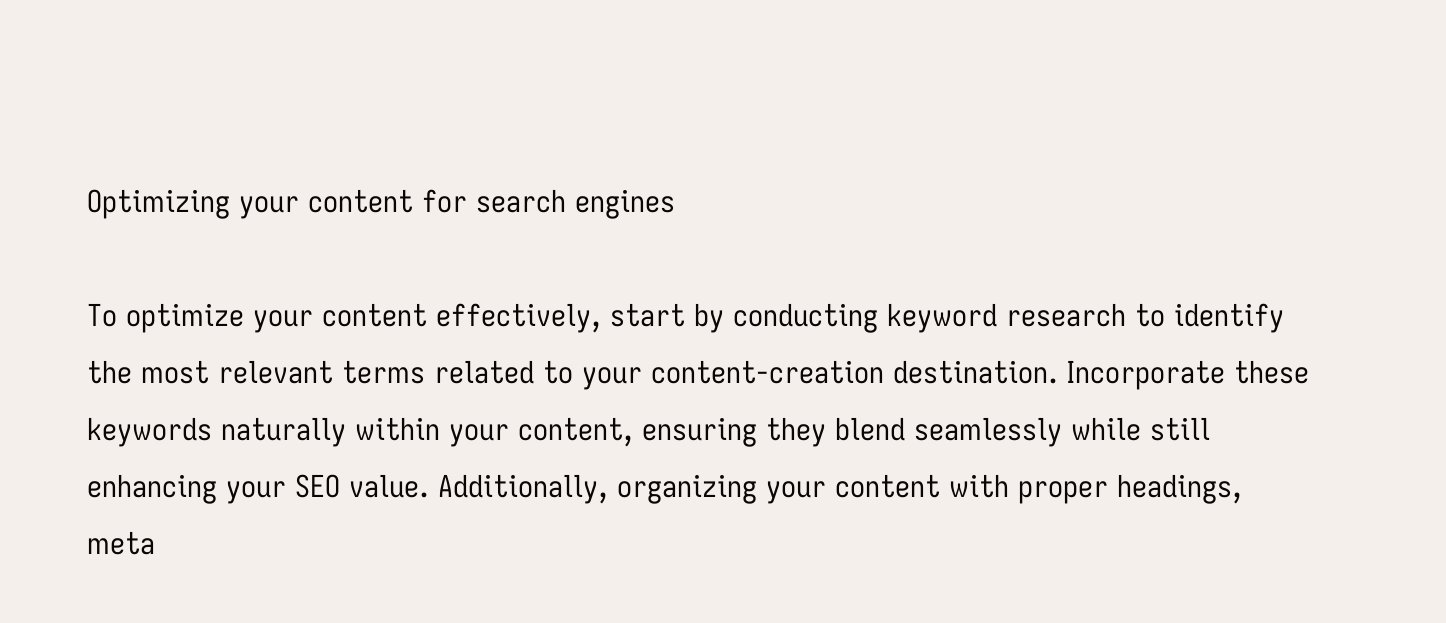Optimizing your content for search engines

To optimize your content effectively, start by conducting keyword research to identify the most relevant terms related to your content-creation destination. Incorporate these keywords naturally within your content, ensuring they blend seamlessly while still enhancing your SEO value. Additionally, organizing your content with proper headings, meta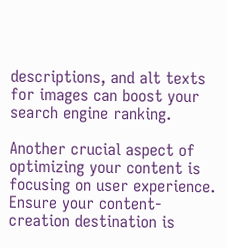descriptions, and alt texts for images can boost your search engine ranking.

Another crucial aspect of optimizing your content is focusing on user experience. Ensure your content-creation destination is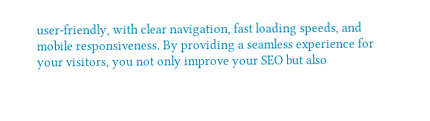user-friendly, with clear navigation, fast loading speeds, and mobile responsiveness. By providing a seamless experience for your visitors, you not only improve your SEO but also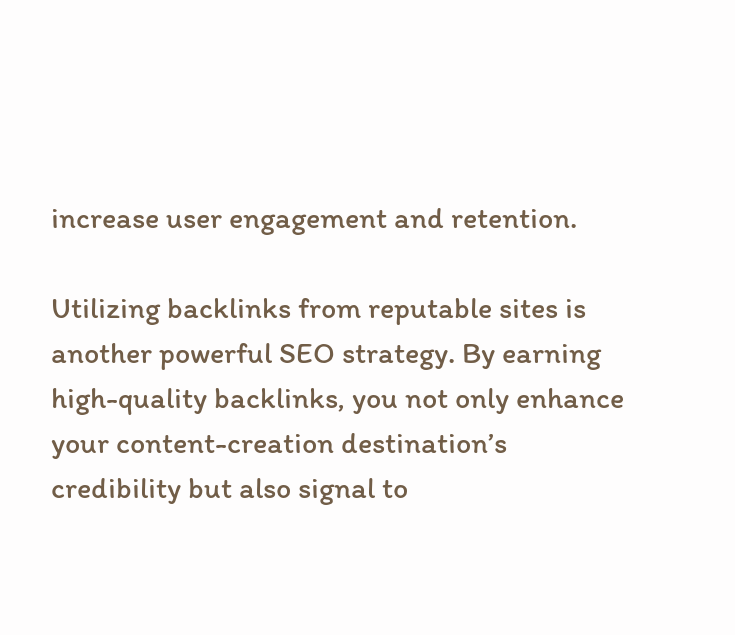increase user engagement and retention.

Utilizing backlinks from reputable sites is another powerful SEO strategy. By earning high-quality backlinks, you not only enhance your content-creation destination’s credibility but also signal to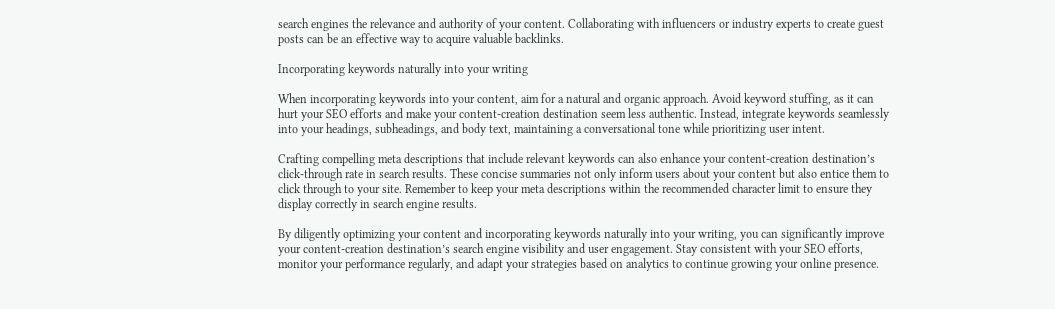search engines the relevance and authority of your content. Collaborating with influencers or industry experts to create guest posts can be an effective way to acquire valuable backlinks.

Incorporating keywords naturally into your writing

When incorporating keywords into your content, aim for a natural and organic approach. Avoid keyword stuffing, as it can hurt your SEO efforts and make your content-creation destination seem less authentic. Instead, integrate keywords seamlessly into your headings, subheadings, and body text, maintaining a conversational tone while prioritizing user intent.

Crafting compelling meta descriptions that include relevant keywords can also enhance your content-creation destination’s click-through rate in search results. These concise summaries not only inform users about your content but also entice them to click through to your site. Remember to keep your meta descriptions within the recommended character limit to ensure they display correctly in search engine results.

By diligently optimizing your content and incorporating keywords naturally into your writing, you can significantly improve your content-creation destination’s search engine visibility and user engagement. Stay consistent with your SEO efforts, monitor your performance regularly, and adapt your strategies based on analytics to continue growing your online presence.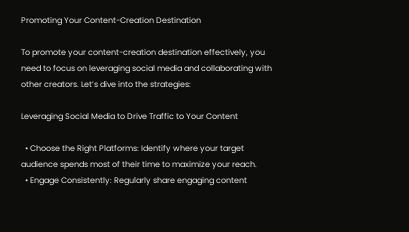Promoting Your Content-Creation Destination

To promote your content-creation destination effectively, you need to focus on leveraging social media and collaborating with other creators. Let’s dive into the strategies:

Leveraging Social Media to Drive Traffic to Your Content

  • Choose the Right Platforms: Identify where your target audience spends most of their time to maximize your reach.
  • Engage Consistently: Regularly share engaging content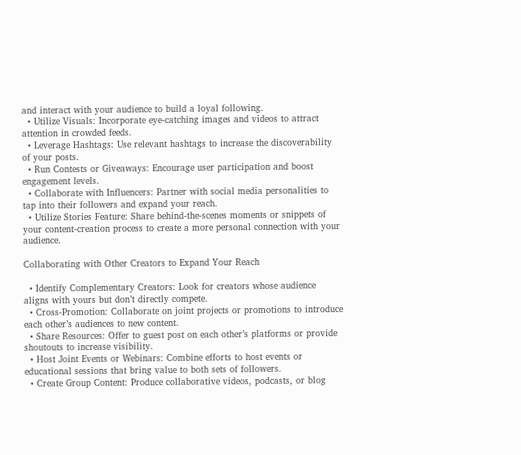and interact with your audience to build a loyal following.
  • Utilize Visuals: Incorporate eye-catching images and videos to attract attention in crowded feeds.
  • Leverage Hashtags: Use relevant hashtags to increase the discoverability of your posts.
  • Run Contests or Giveaways: Encourage user participation and boost engagement levels.
  • Collaborate with Influencers: Partner with social media personalities to tap into their followers and expand your reach.
  • Utilize Stories Feature: Share behind-the-scenes moments or snippets of your content-creation process to create a more personal connection with your audience.

Collaborating with Other Creators to Expand Your Reach

  • Identify Complementary Creators: Look for creators whose audience aligns with yours but don’t directly compete.
  • Cross-Promotion: Collaborate on joint projects or promotions to introduce each other’s audiences to new content.
  • Share Resources: Offer to guest post on each other’s platforms or provide shoutouts to increase visibility.
  • Host Joint Events or Webinars: Combine efforts to host events or educational sessions that bring value to both sets of followers.
  • Create Group Content: Produce collaborative videos, podcasts, or blog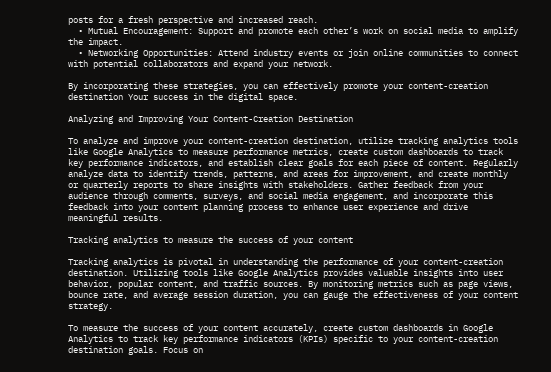posts for a fresh perspective and increased reach.
  • Mutual Encouragement: Support and promote each other’s work on social media to amplify the impact.
  • Networking Opportunities: Attend industry events or join online communities to connect with potential collaborators and expand your network.

By incorporating these strategies, you can effectively promote your content-creation destination Your success in the digital space.

Analyzing and Improving Your Content-Creation Destination

To analyze and improve your content-creation destination, utilize tracking analytics tools like Google Analytics to measure performance metrics, create custom dashboards to track key performance indicators, and establish clear goals for each piece of content. Regularly analyze data to identify trends, patterns, and areas for improvement, and create monthly or quarterly reports to share insights with stakeholders. Gather feedback from your audience through comments, surveys, and social media engagement, and incorporate this feedback into your content planning process to enhance user experience and drive meaningful results.

Tracking analytics to measure the success of your content

Tracking analytics is pivotal in understanding the performance of your content-creation destination. Utilizing tools like Google Analytics provides valuable insights into user behavior, popular content, and traffic sources. By monitoring metrics such as page views, bounce rate, and average session duration, you can gauge the effectiveness of your content strategy.

To measure the success of your content accurately, create custom dashboards in Google Analytics to track key performance indicators (KPIs) specific to your content-creation destination goals. Focus on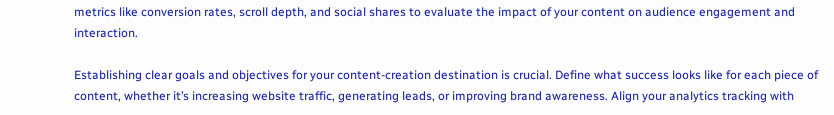metrics like conversion rates, scroll depth, and social shares to evaluate the impact of your content on audience engagement and interaction.

Establishing clear goals and objectives for your content-creation destination is crucial. Define what success looks like for each piece of content, whether it’s increasing website traffic, generating leads, or improving brand awareness. Align your analytics tracking with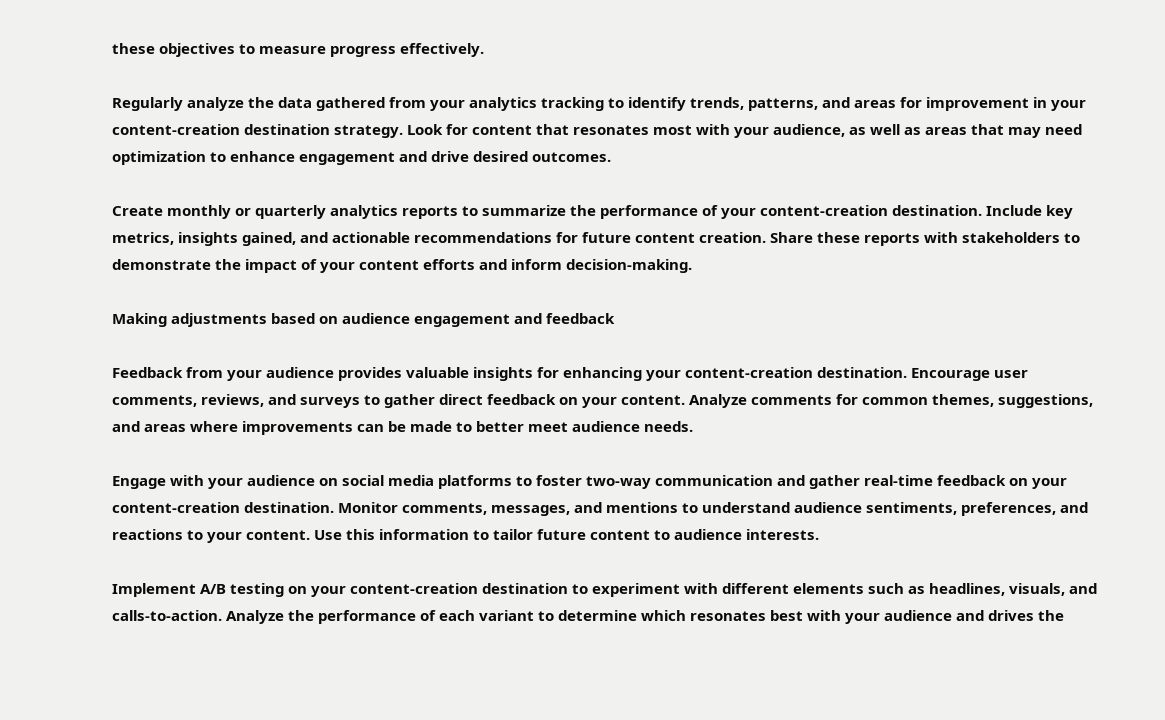these objectives to measure progress effectively.

Regularly analyze the data gathered from your analytics tracking to identify trends, patterns, and areas for improvement in your content-creation destination strategy. Look for content that resonates most with your audience, as well as areas that may need optimization to enhance engagement and drive desired outcomes.

Create monthly or quarterly analytics reports to summarize the performance of your content-creation destination. Include key metrics, insights gained, and actionable recommendations for future content creation. Share these reports with stakeholders to demonstrate the impact of your content efforts and inform decision-making.

Making adjustments based on audience engagement and feedback

Feedback from your audience provides valuable insights for enhancing your content-creation destination. Encourage user comments, reviews, and surveys to gather direct feedback on your content. Analyze comments for common themes, suggestions, and areas where improvements can be made to better meet audience needs.

Engage with your audience on social media platforms to foster two-way communication and gather real-time feedback on your content-creation destination. Monitor comments, messages, and mentions to understand audience sentiments, preferences, and reactions to your content. Use this information to tailor future content to audience interests.

Implement A/B testing on your content-creation destination to experiment with different elements such as headlines, visuals, and calls-to-action. Analyze the performance of each variant to determine which resonates best with your audience and drives the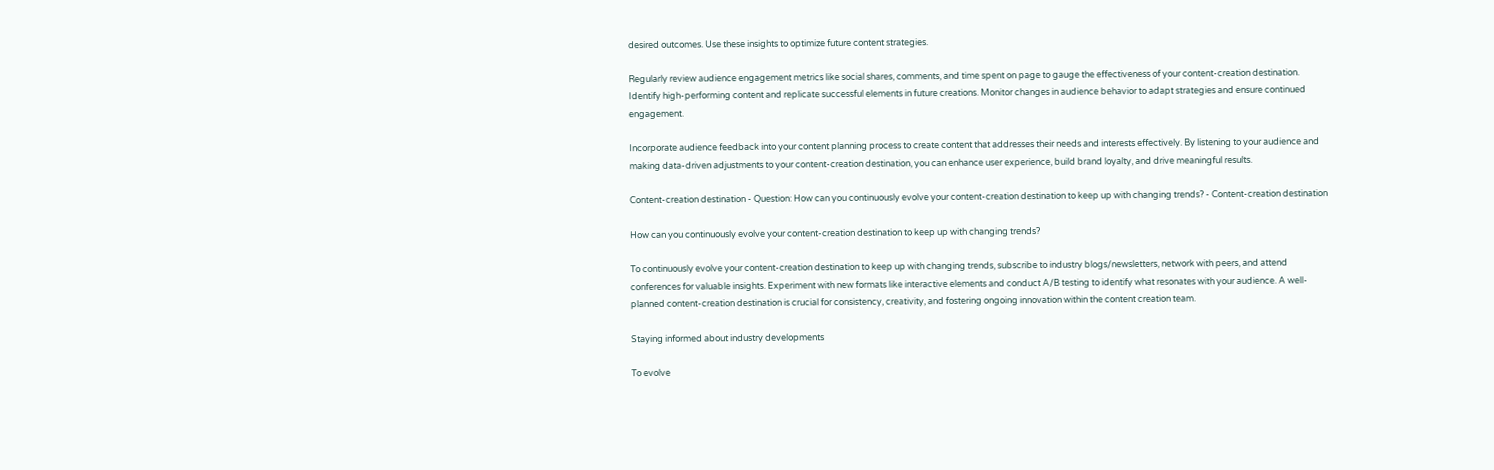desired outcomes. Use these insights to optimize future content strategies.

Regularly review audience engagement metrics like social shares, comments, and time spent on page to gauge the effectiveness of your content-creation destination. Identify high-performing content and replicate successful elements in future creations. Monitor changes in audience behavior to adapt strategies and ensure continued engagement.

Incorporate audience feedback into your content planning process to create content that addresses their needs and interests effectively. By listening to your audience and making data-driven adjustments to your content-creation destination, you can enhance user experience, build brand loyalty, and drive meaningful results.

Content-creation destination - Question: How can you continuously evolve your content-creation destination to keep up with changing trends? - Content-creation destination

How can you continuously evolve your content-creation destination to keep up with changing trends?

To continuously evolve your content-creation destination to keep up with changing trends, subscribe to industry blogs/newsletters, network with peers, and attend conferences for valuable insights. Experiment with new formats like interactive elements and conduct A/B testing to identify what resonates with your audience. A well-planned content-creation destination is crucial for consistency, creativity, and fostering ongoing innovation within the content creation team.

Staying informed about industry developments

To evolve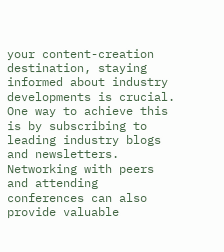your content-creation destination, staying informed about industry developments is crucial. One way to achieve this is by subscribing to leading industry blogs and newsletters. Networking with peers and attending conferences can also provide valuable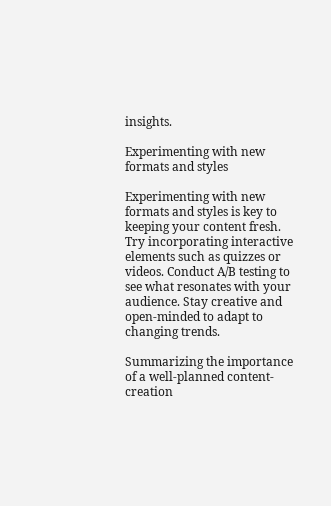insights.

Experimenting with new formats and styles

Experimenting with new formats and styles is key to keeping your content fresh. Try incorporating interactive elements such as quizzes or videos. Conduct A/B testing to see what resonates with your audience. Stay creative and open-minded to adapt to changing trends.

Summarizing the importance of a well-planned content-creation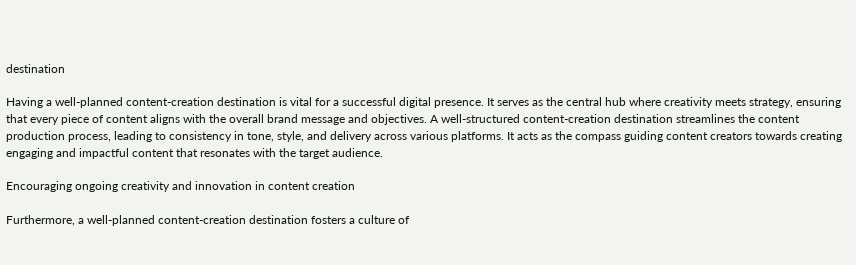destination

Having a well-planned content-creation destination is vital for a successful digital presence. It serves as the central hub where creativity meets strategy, ensuring that every piece of content aligns with the overall brand message and objectives. A well-structured content-creation destination streamlines the content production process, leading to consistency in tone, style, and delivery across various platforms. It acts as the compass guiding content creators towards creating engaging and impactful content that resonates with the target audience.

Encouraging ongoing creativity and innovation in content creation

Furthermore, a well-planned content-creation destination fosters a culture of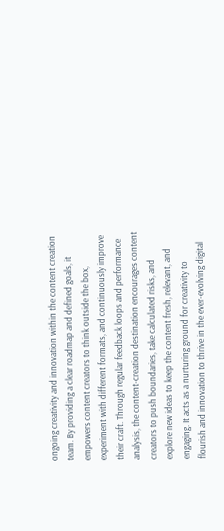ongoing creativity and innovation within the content creation team. By providing a clear roadmap and defined goals, it empowers content creators to think outside the box, experiment with different formats, and continuously improve their craft. Through regular feedback loops and performance analysis, the content-creation destination encourages content creators to push boundaries, take calculated risks, and explore new ideas to keep the content fresh, relevant, and engaging. It acts as a nurturing ground for creativity to flourish and innovation to thrive in the ever-evolving digital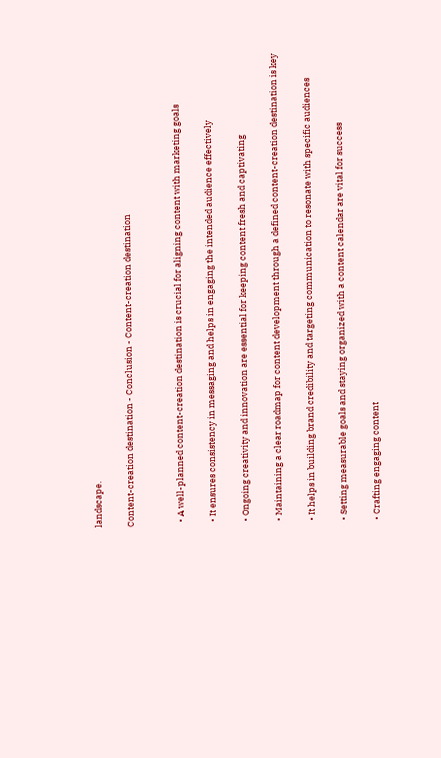landscape.

Content-creation destination - Conclusion - Content-creation destination


  • A well-planned content-creation destination is crucial for aligning content with marketing goals

  • It ensures consistency in messaging and helps in engaging the intended audience effectively

  • Ongoing creativity and innovation are essential for keeping content fresh and captivating

  • Maintaining a clear roadmap for content development through a defined content-creation destination is key

  • It helps in building brand credibility and targeting communication to resonate with specific audiences

  • Setting measurable goals and staying organized with a content calendar are vital for success

  • Crafting engaging content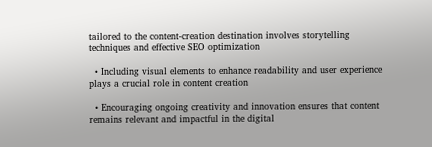tailored to the content-creation destination involves storytelling techniques and effective SEO optimization

  • Including visual elements to enhance readability and user experience plays a crucial role in content creation

  • Encouraging ongoing creativity and innovation ensures that content remains relevant and impactful in the digital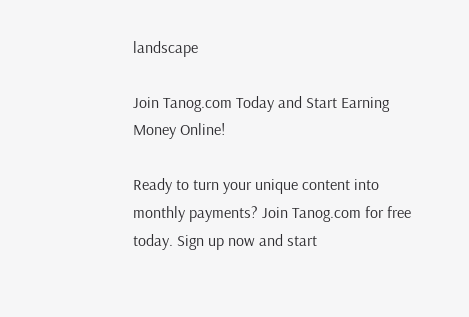landscape

Join Tanog.com Today and Start Earning Money Online!

Ready to turn your unique content into monthly payments? Join Tanog.com for free today. Sign up now and start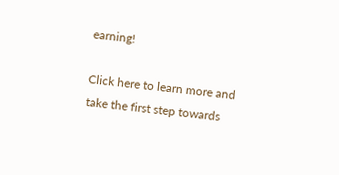earning!

Click here to learn more and take the first step towards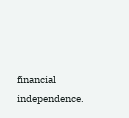financial independence.